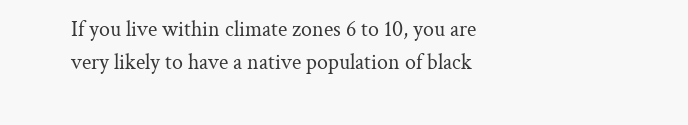If you live within climate zones 6 to 10, you are very likely to have a native population of black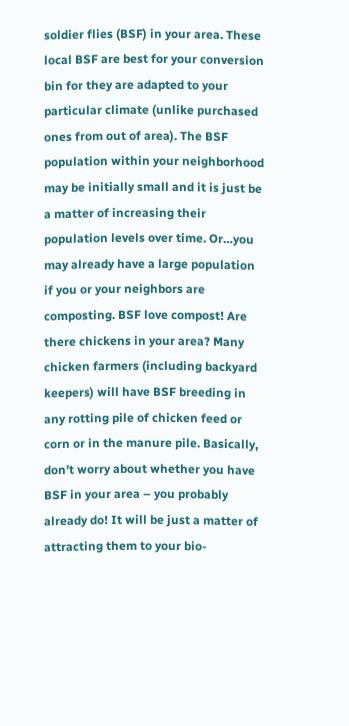soldier flies (BSF) in your area. These local BSF are best for your conversion bin for they are adapted to your particular climate (unlike purchased ones from out of area). The BSF population within your neighborhood may be initially small and it is just be a matter of increasing their population levels over time. Or…you may already have a large population if you or your neighbors are composting. BSF love compost! Are there chickens in your area? Many chicken farmers (including backyard keepers) will have BSF breeding in any rotting pile of chicken feed or corn or in the manure pile. Basically, don’t worry about whether you have BSF in your area – you probably already do! It will be just a matter of attracting them to your bio-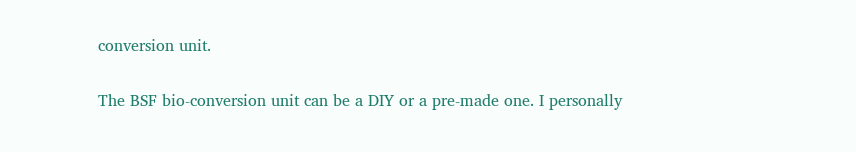conversion unit.

The BSF bio-conversion unit can be a DIY or a pre-made one. I personally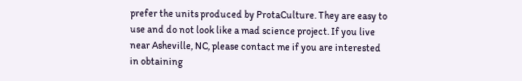prefer the units produced by ProtaCulture. They are easy to use and do not look like a mad science project. If you live near Asheville, NC, please contact me if you are interested in obtaining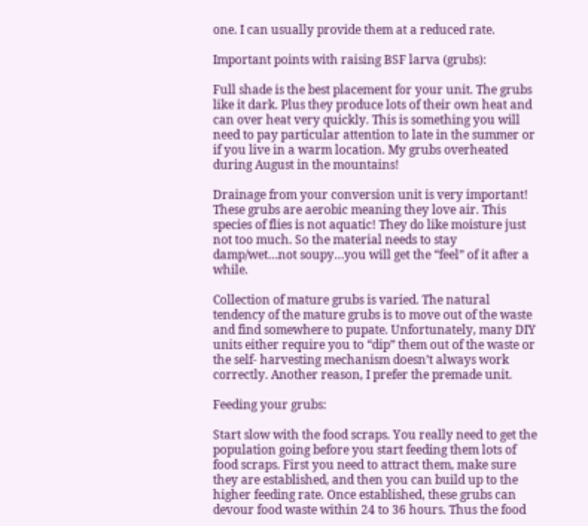one. I can usually provide them at a reduced rate.

Important points with raising BSF larva (grubs):

Full shade is the best placement for your unit. The grubs like it dark. Plus they produce lots of their own heat and can over heat very quickly. This is something you will need to pay particular attention to late in the summer or if you live in a warm location. My grubs overheated during August in the mountains!

Drainage from your conversion unit is very important! These grubs are aerobic meaning they love air. This species of flies is not aquatic! They do like moisture just not too much. So the material needs to stay damp/wet…not soupy…you will get the “feel” of it after a while.

Collection of mature grubs is varied. The natural tendency of the mature grubs is to move out of the waste and find somewhere to pupate. Unfortunately, many DIY units either require you to “dip” them out of the waste or the self- harvesting mechanism doesn’t always work correctly. Another reason, I prefer the premade unit.

Feeding your grubs:

Start slow with the food scraps. You really need to get the population going before you start feeding them lots of food scraps. First you need to attract them, make sure they are established, and then you can build up to the higher feeding rate. Once established, these grubs can devour food waste within 24 to 36 hours. Thus the food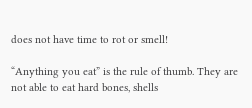does not have time to rot or smell!

“Anything you eat” is the rule of thumb. They are not able to eat hard bones, shells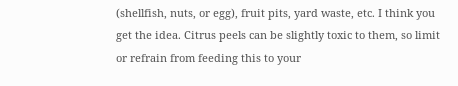(shellfish, nuts, or egg), fruit pits, yard waste, etc. I think you get the idea. Citrus peels can be slightly toxic to them, so limit or refrain from feeding this to your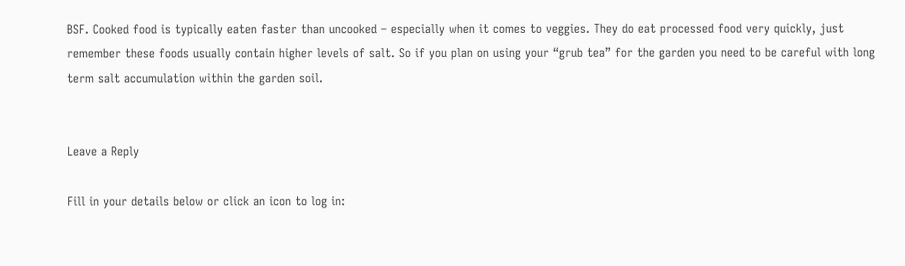BSF. Cooked food is typically eaten faster than uncooked – especially when it comes to veggies. They do eat processed food very quickly, just remember these foods usually contain higher levels of salt. So if you plan on using your “grub tea” for the garden you need to be careful with long term salt accumulation within the garden soil.


Leave a Reply

Fill in your details below or click an icon to log in: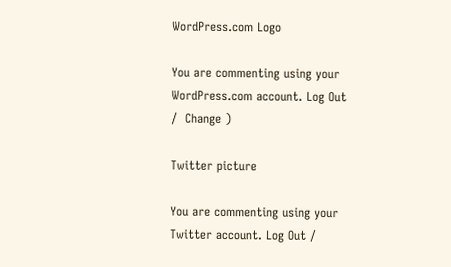WordPress.com Logo

You are commenting using your WordPress.com account. Log Out /  Change )

Twitter picture

You are commenting using your Twitter account. Log Out /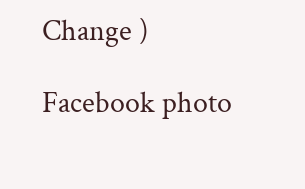Change )

Facebook photo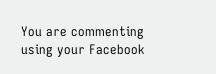You are commenting using your Facebook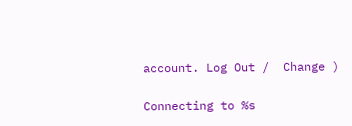account. Log Out /  Change )

Connecting to %s